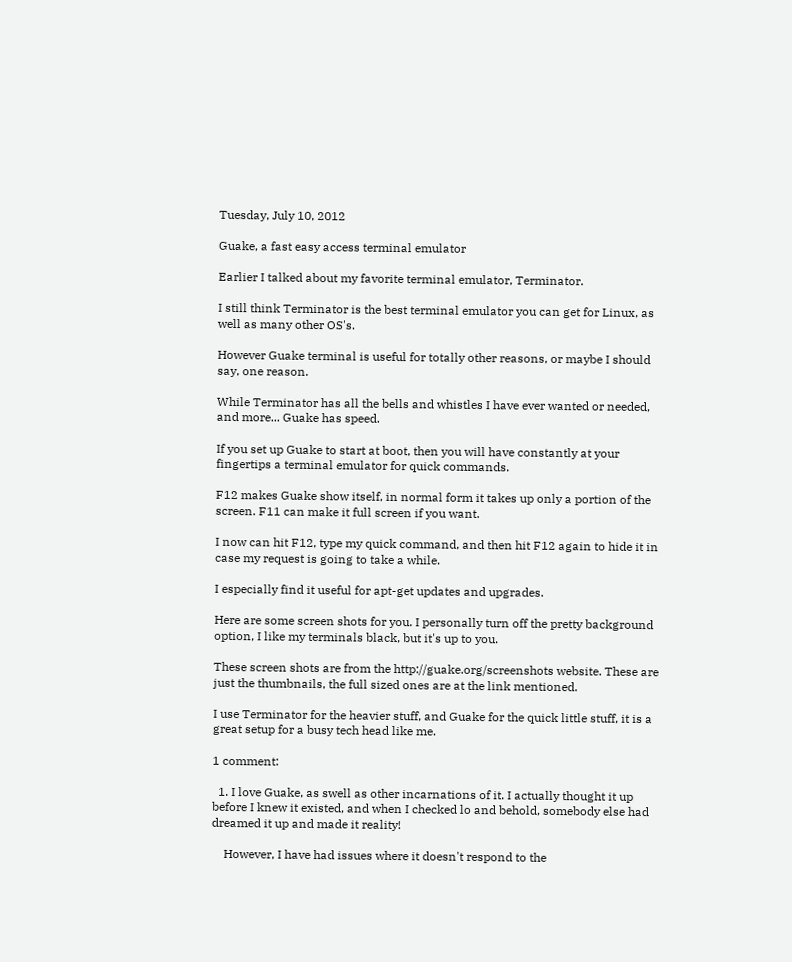Tuesday, July 10, 2012

Guake, a fast easy access terminal emulator

Earlier I talked about my favorite terminal emulator, Terminator.

I still think Terminator is the best terminal emulator you can get for Linux, as well as many other OS's.

However Guake terminal is useful for totally other reasons, or maybe I should say, one reason.

While Terminator has all the bells and whistles I have ever wanted or needed, and more... Guake has speed.

If you set up Guake to start at boot, then you will have constantly at your fingertips a terminal emulator for quick commands.

F12 makes Guake show itself, in normal form it takes up only a portion of the screen. F11 can make it full screen if you want.

I now can hit F12, type my quick command, and then hit F12 again to hide it in case my request is going to take a while.

I especially find it useful for apt-get updates and upgrades.

Here are some screen shots for you. I personally turn off the pretty background option, I like my terminals black, but it's up to you.

These screen shots are from the http://guake.org/screenshots website. These are just the thumbnails, the full sized ones are at the link mentioned.

I use Terminator for the heavier stuff, and Guake for the quick little stuff, it is a great setup for a busy tech head like me.

1 comment:

  1. I love Guake, as swell as other incarnations of it. I actually thought it up before I knew it existed, and when I checked lo and behold, somebody else had dreamed it up and made it reality!

    However, I have had issues where it doesn't respond to the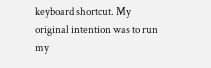keyboard shortcut. My original intention was to run my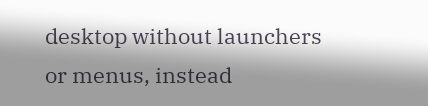desktop without launchers or menus, instead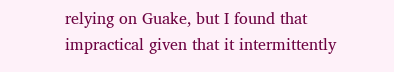relying on Guake, but I found that impractical given that it intermittently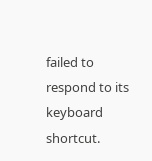failed to respond to its keyboard shortcut.